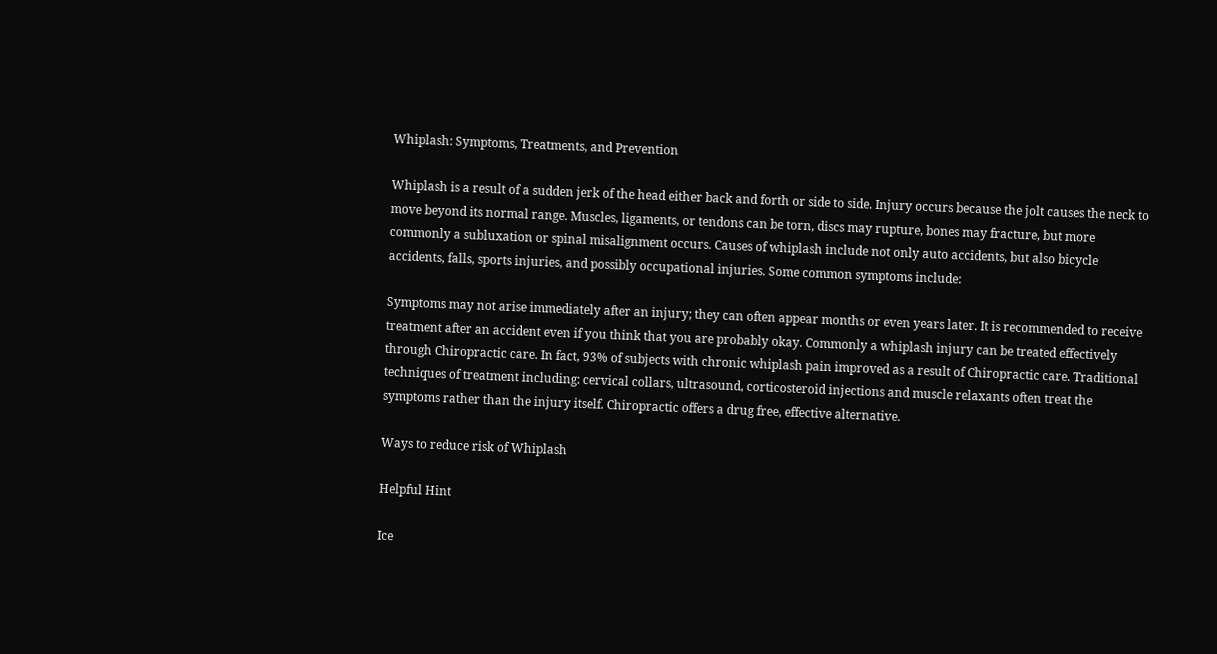Whiplash: Symptoms, Treatments, and Prevention

Whiplash is a result of a sudden jerk of the head either back and forth or side to side. Injury occurs because the jolt causes the neck to move beyond its normal range. Muscles, ligaments, or tendons can be torn, discs may rupture, bones may fracture, but more commonly a subluxation or spinal misalignment occurs. Causes of whiplash include not only auto accidents, but also bicycle accidents, falls, sports injuries, and possibly occupational injuries. Some common symptoms include:

Symptoms may not arise immediately after an injury; they can often appear months or even years later. It is recommended to receive treatment after an accident even if you think that you are probably okay. Commonly a whiplash injury can be treated effectively through Chiropractic care. In fact, 93% of subjects with chronic whiplash pain improved as a result of Chiropractic care. Traditional techniques of treatment including: cervical collars, ultrasound, corticosteroid injections and muscle relaxants often treat the symptoms rather than the injury itself. Chiropractic offers a drug free, effective alternative.

Ways to reduce risk of Whiplash

Helpful Hint

Ice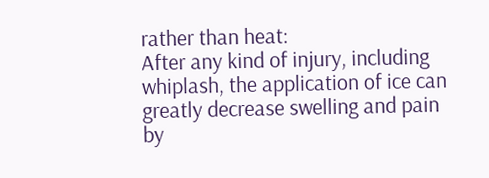rather than heat:
After any kind of injury, including whiplash, the application of ice can greatly decrease swelling and pain by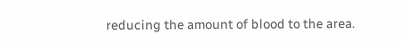reducing the amount of blood to the area.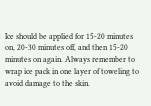Ice should be applied for 15-20 minutes on, 20-30 minutes off, and then 15-20 minutes on again. Always remember to wrap ice pack in one layer of toweling to avoid damage to the skin.